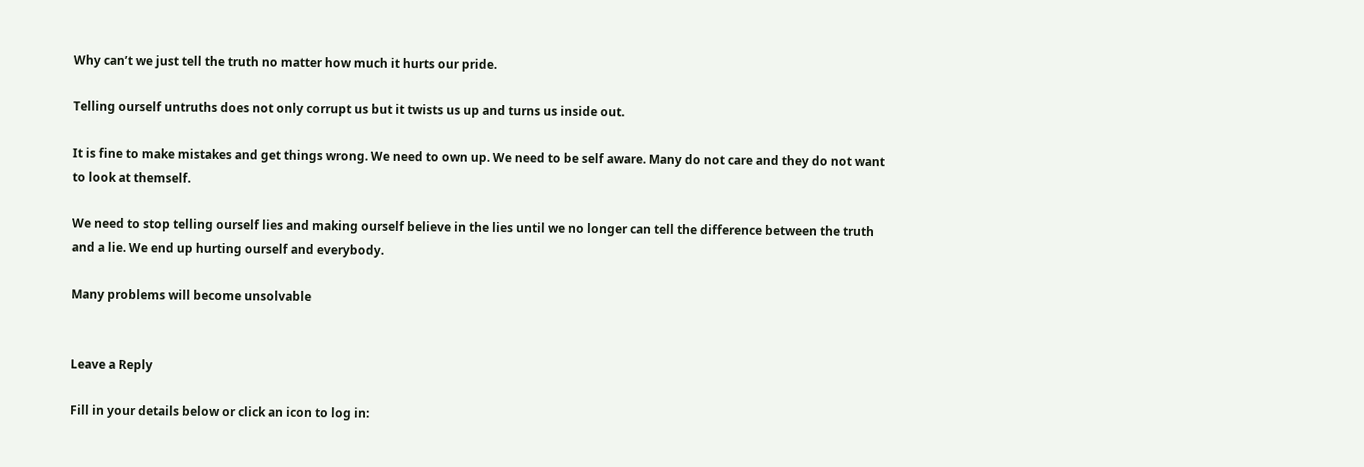Why can’t we just tell the truth no matter how much it hurts our pride.

Telling ourself untruths does not only corrupt us but it twists us up and turns us inside out.

It is fine to make mistakes and get things wrong. We need to own up. We need to be self aware. Many do not care and they do not want to look at themself.

We need to stop telling ourself lies and making ourself believe in the lies until we no longer can tell the difference between the truth and a lie. We end up hurting ourself and everybody.

Many problems will become unsolvable


Leave a Reply

Fill in your details below or click an icon to log in: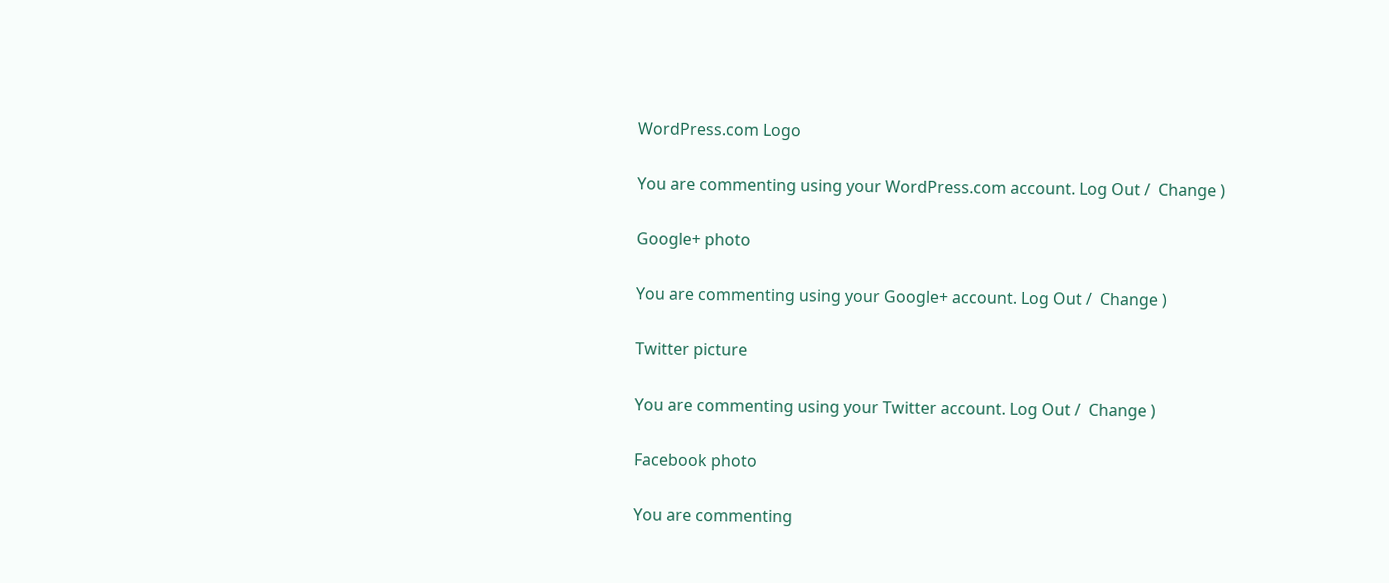WordPress.com Logo

You are commenting using your WordPress.com account. Log Out /  Change )

Google+ photo

You are commenting using your Google+ account. Log Out /  Change )

Twitter picture

You are commenting using your Twitter account. Log Out /  Change )

Facebook photo

You are commenting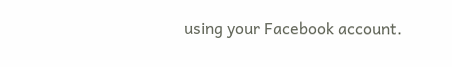using your Facebook account.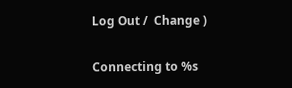Log Out /  Change )

Connecting to %s